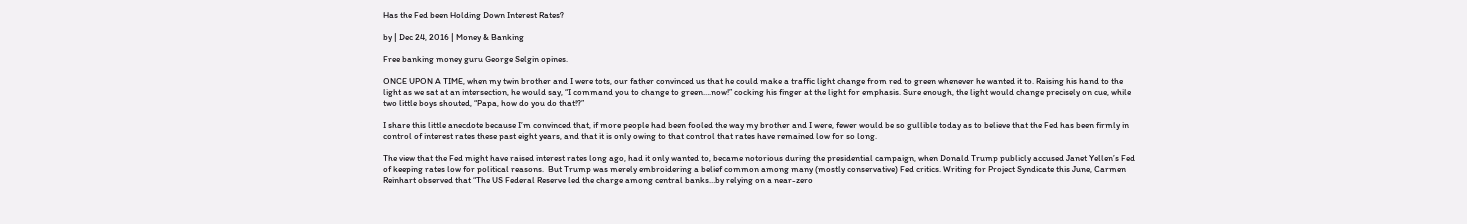Has the Fed been Holding Down Interest Rates?

by | Dec 24, 2016 | Money & Banking

Free banking money guru George Selgin opines.

ONCE UPON A TIME, when my twin brother and I were tots, our father convinced us that he could make a traffic light change from red to green whenever he wanted it to. Raising his hand to the light as we sat at an intersection, he would say, “I command you to change to green….now!” cocking his finger at the light for emphasis. Sure enough, the light would change precisely on cue, while two little boys shouted, “Papa, how do you do that!?”

I share this little anecdote because I’m convinced that, if more people had been fooled the way my brother and I were, fewer would be so gullible today as to believe that the Fed has been firmly in control of interest rates these past eight years, and that it is only owing to that control that rates have remained low for so long.

The view that the Fed might have raised interest rates long ago, had it only wanted to, became notorious during the presidential campaign, when Donald Trump publicly accused Janet Yellen’s Fed of keeping rates low for political reasons.  But Trump was merely embroidering a belief common among many (mostly conservative) Fed critics. Writing for Project Syndicate this June, Carmen Reinhart observed that “The US Federal Reserve led the charge among central banks…by relying on a near-zero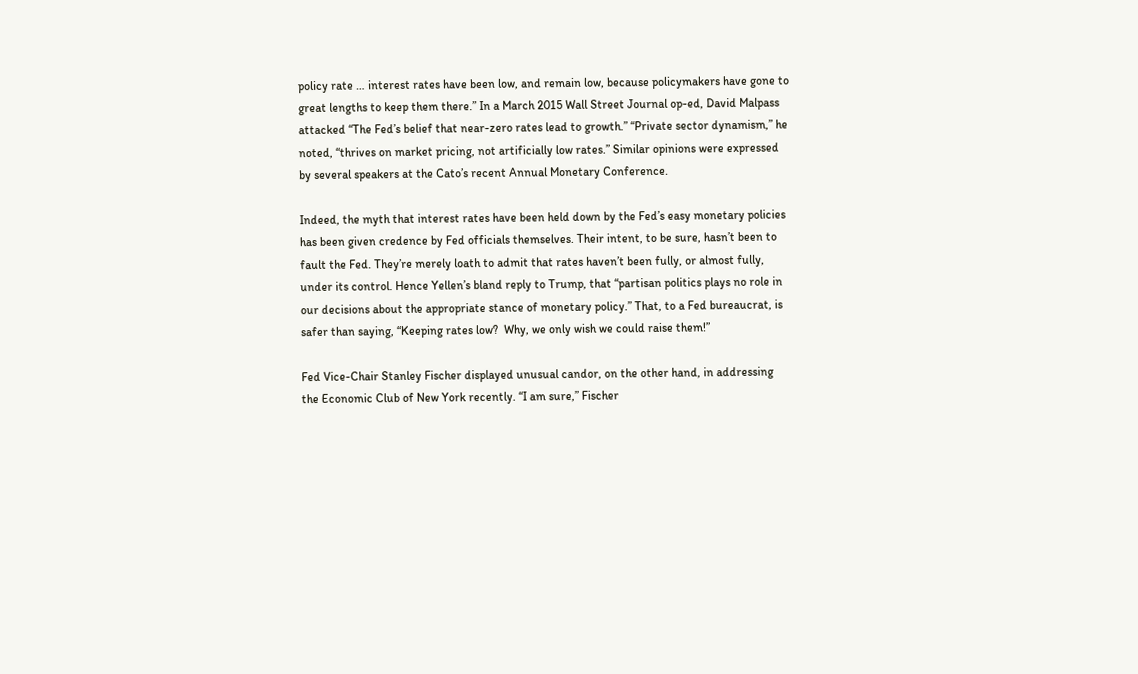policy rate … interest rates have been low, and remain low, because policymakers have gone to great lengths to keep them there.” In a March 2015 Wall Street Journal op-ed, David Malpass attacked “The Fed’s belief that near-zero rates lead to growth.” “Private sector dynamism,” he noted, “thrives on market pricing, not artificially low rates.” Similar opinions were expressed by several speakers at the Cato’s recent Annual Monetary Conference.

Indeed, the myth that interest rates have been held down by the Fed’s easy monetary policies has been given credence by Fed officials themselves. Their intent, to be sure, hasn’t been to fault the Fed. They’re merely loath to admit that rates haven’t been fully, or almost fully, under its control. Hence Yellen’s bland reply to Trump, that “partisan politics plays no role in our decisions about the appropriate stance of monetary policy.” That, to a Fed bureaucrat, is safer than saying, “Keeping rates low?  Why, we only wish we could raise them!”

Fed Vice-Chair Stanley Fischer displayed unusual candor, on the other hand, in addressing the Economic Club of New York recently. “I am sure,” Fischer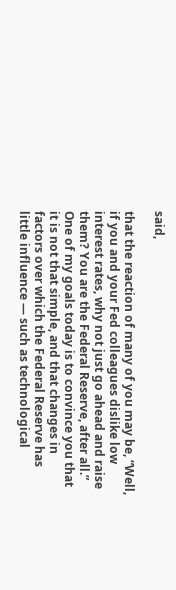said,

that the reaction of many of you may be, “Well, if you and your Fed colleagues dislike low interest rates, why not just go ahead and raise them? You are the Federal Reserve, after all.” One of my goals today is to convince you that it is not that simple, and that changes in factors over which the Federal Reserve has little influence — such as technological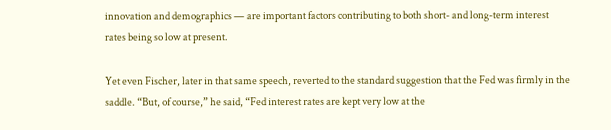innovation and demographics — are important factors contributing to both short- and long-term interest rates being so low at present.

Yet even Fischer, later in that same speech, reverted to the standard suggestion that the Fed was firmly in the saddle. “But, of course,” he said, “Fed interest rates are kept very low at the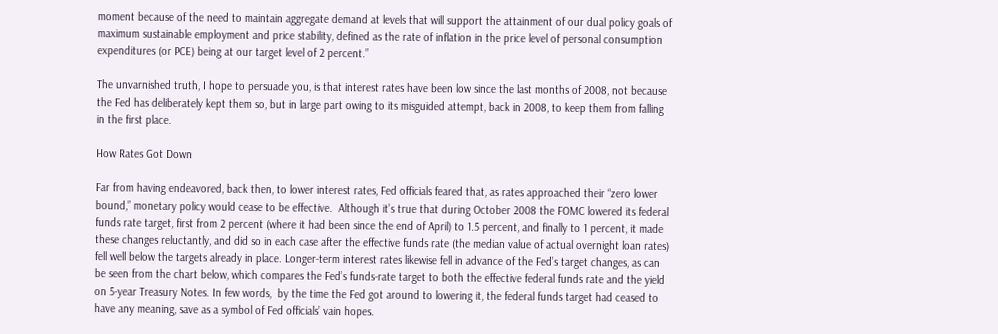moment because of the need to maintain aggregate demand at levels that will support the attainment of our dual policy goals of maximum sustainable employment and price stability, defined as the rate of inflation in the price level of personal consumption expenditures (or PCE) being at our target level of 2 percent.”

The unvarnished truth, I hope to persuade you, is that interest rates have been low since the last months of 2008, not because the Fed has deliberately kept them so, but in large part owing to its misguided attempt, back in 2008, to keep them from falling in the first place.

How Rates Got Down

Far from having endeavored, back then, to lower interest rates, Fed officials feared that, as rates approached their “zero lower bound,” monetary policy would cease to be effective.  Although it’s true that during October 2008 the FOMC lowered its federal funds rate target, first from 2 percent (where it had been since the end of April) to 1.5 percent, and finally to 1 percent, it made these changes reluctantly, and did so in each case after the effective funds rate (the median value of actual overnight loan rates) fell well below the targets already in place. Longer-term interest rates likewise fell in advance of the Fed’s target changes, as can be seen from the chart below, which compares the Fed’s funds-rate target to both the effective federal funds rate and the yield on 5-year Treasury Notes. In few words,  by the time the Fed got around to lowering it, the federal funds target had ceased to have any meaning, save as a symbol of Fed officials’ vain hopes.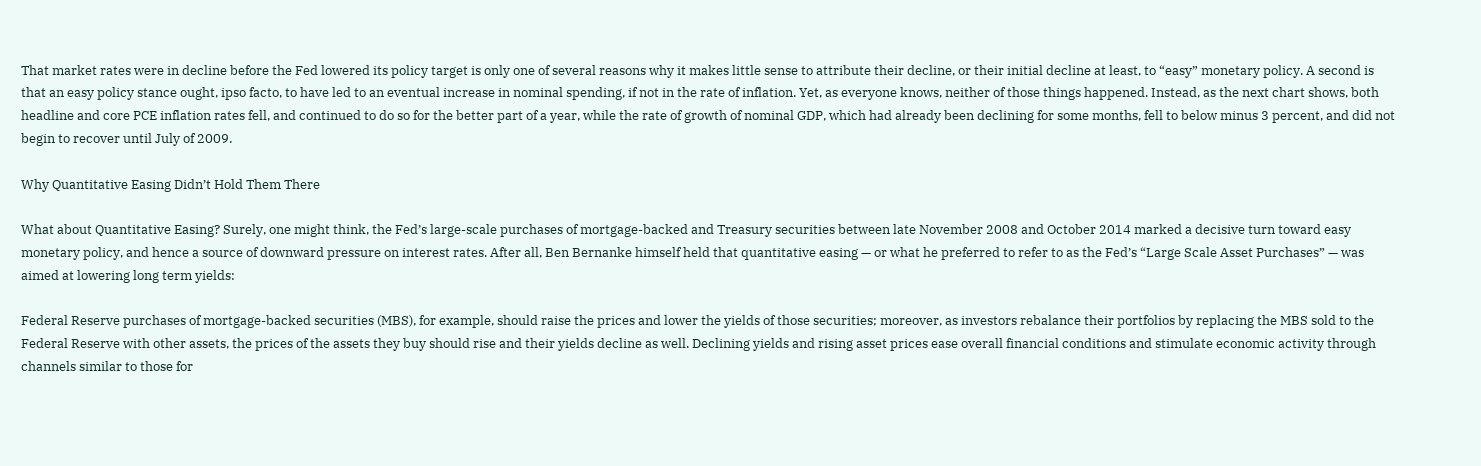That market rates were in decline before the Fed lowered its policy target is only one of several reasons why it makes little sense to attribute their decline, or their initial decline at least, to “easy” monetary policy. A second is that an easy policy stance ought, ipso facto, to have led to an eventual increase in nominal spending, if not in the rate of inflation. Yet, as everyone knows, neither of those things happened. Instead, as the next chart shows, both headline and core PCE inflation rates fell, and continued to do so for the better part of a year, while the rate of growth of nominal GDP, which had already been declining for some months, fell to below minus 3 percent, and did not begin to recover until July of 2009.

Why Quantitative Easing Didn’t Hold Them There

What about Quantitative Easing? Surely, one might think, the Fed’s large-scale purchases of mortgage-backed and Treasury securities between late November 2008 and October 2014 marked a decisive turn toward easy monetary policy, and hence a source of downward pressure on interest rates. After all, Ben Bernanke himself held that quantitative easing — or what he preferred to refer to as the Fed’s “Large Scale Asset Purchases” — was aimed at lowering long term yields:

Federal Reserve purchases of mortgage-backed securities (MBS), for example, should raise the prices and lower the yields of those securities; moreover, as investors rebalance their portfolios by replacing the MBS sold to the Federal Reserve with other assets, the prices of the assets they buy should rise and their yields decline as well. Declining yields and rising asset prices ease overall financial conditions and stimulate economic activity through channels similar to those for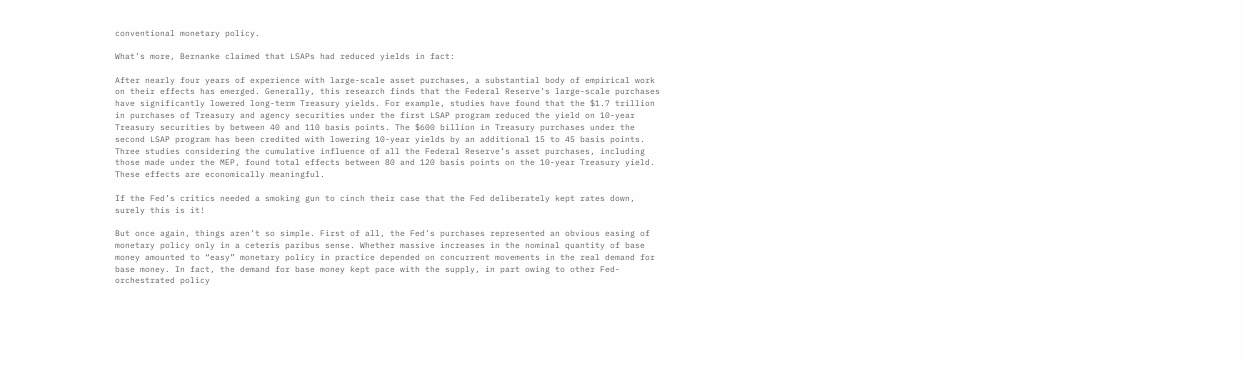conventional monetary policy.

What’s more, Bernanke claimed that LSAPs had reduced yields in fact:

After nearly four years of experience with large-scale asset purchases, a substantial body of empirical work on their effects has emerged. Generally, this research finds that the Federal Reserve’s large-scale purchases have significantly lowered long-term Treasury yields. For example, studies have found that the $1.7 trillion in purchases of Treasury and agency securities under the first LSAP program reduced the yield on 10-year Treasury securities by between 40 and 110 basis points. The $600 billion in Treasury purchases under the second LSAP program has been credited with lowering 10-year yields by an additional 15 to 45 basis points. Three studies considering the cumulative influence of all the Federal Reserve’s asset purchases, including those made under the MEP, found total effects between 80 and 120 basis points on the 10-year Treasury yield. These effects are economically meaningful.

If the Fed’s critics needed a smoking gun to cinch their case that the Fed deliberately kept rates down, surely this is it!

But once again, things aren’t so simple. First of all, the Fed’s purchases represented an obvious easing of monetary policy only in a ceteris paribus sense. Whether massive increases in the nominal quantity of base money amounted to “easy” monetary policy in practice depended on concurrent movements in the real demand for base money. In fact, the demand for base money kept pace with the supply, in part owing to other Fed-orchestrated policy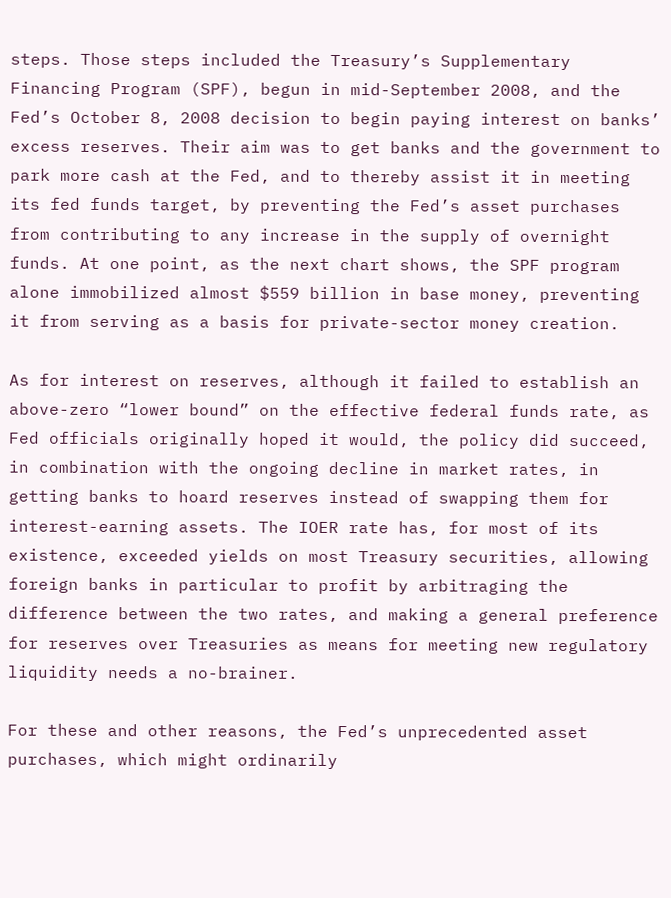steps. Those steps included the Treasury’s Supplementary Financing Program (SPF), begun in mid-September 2008, and the Fed’s October 8, 2008 decision to begin paying interest on banks’ excess reserves. Their aim was to get banks and the government to park more cash at the Fed, and to thereby assist it in meeting its fed funds target, by preventing the Fed’s asset purchases from contributing to any increase in the supply of overnight funds. At one point, as the next chart shows, the SPF program alone immobilized almost $559 billion in base money, preventing it from serving as a basis for private-sector money creation.

As for interest on reserves, although it failed to establish an above-zero “lower bound” on the effective federal funds rate, as Fed officials originally hoped it would, the policy did succeed, in combination with the ongoing decline in market rates, in getting banks to hoard reserves instead of swapping them for interest-earning assets. The IOER rate has, for most of its existence, exceeded yields on most Treasury securities, allowing foreign banks in particular to profit by arbitraging the difference between the two rates, and making a general preference for reserves over Treasuries as means for meeting new regulatory liquidity needs a no-brainer.

For these and other reasons, the Fed’s unprecedented asset purchases, which might ordinarily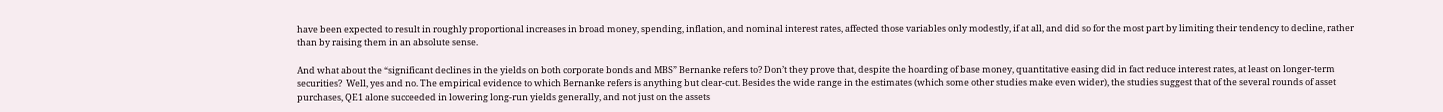have been expected to result in roughly proportional increases in broad money, spending, inflation, and nominal interest rates, affected those variables only modestly, if at all, and did so for the most part by limiting their tendency to decline, rather than by raising them in an absolute sense.

And what about the “significant declines in the yields on both corporate bonds and MBS” Bernanke refers to? Don’t they prove that, despite the hoarding of base money, quantitative easing did in fact reduce interest rates, at least on longer-term securities?  Well, yes and no. The empirical evidence to which Bernanke refers is anything but clear-cut. Besides the wide range in the estimates (which some other studies make even wider), the studies suggest that of the several rounds of asset purchases, QE1 alone succeeded in lowering long-run yields generally, and not just on the assets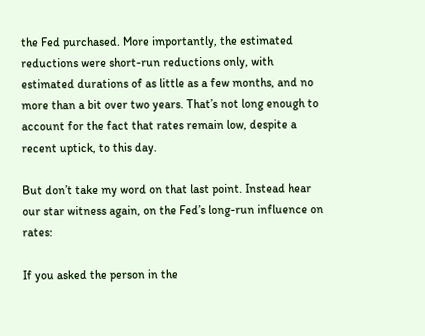the Fed purchased. More importantly, the estimated reductions were short-run reductions only, with estimated durations of as little as a few months, and no more than a bit over two years. That’s not long enough to account for the fact that rates remain low, despite a recent uptick, to this day.

But don’t take my word on that last point. Instead hear our star witness again, on the Fed’s long-run influence on rates:

If you asked the person in the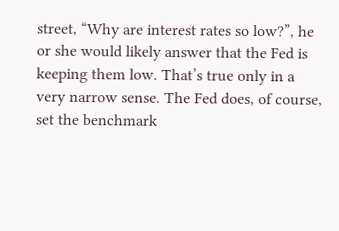street, “Why are interest rates so low?”, he or she would likely answer that the Fed is keeping them low. That’s true only in a very narrow sense. The Fed does, of course, set the benchmark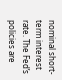nominal short-term interest rate. The Fed’s policies are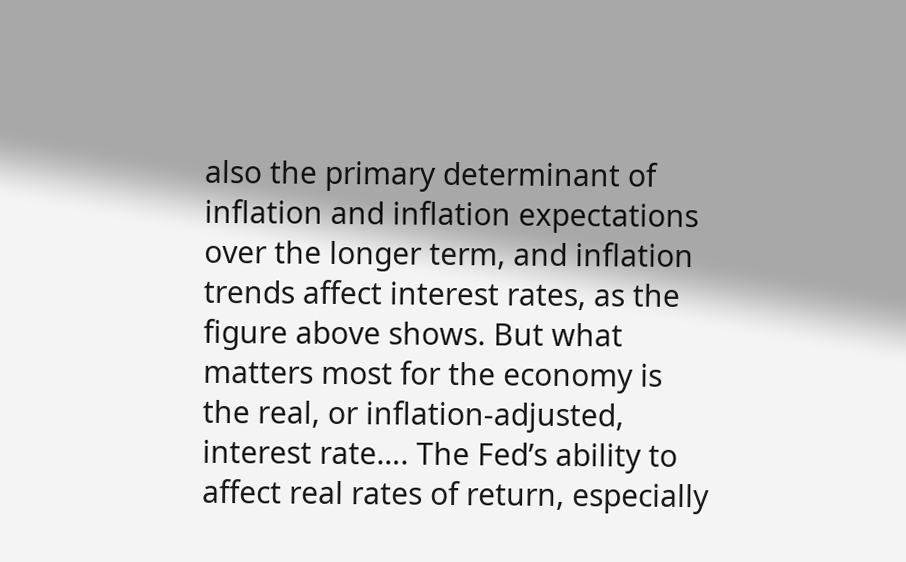also the primary determinant of inflation and inflation expectations over the longer term, and inflation trends affect interest rates, as the figure above shows. But what matters most for the economy is the real, or inflation-adjusted, interest rate…. The Fed’s ability to affect real rates of return, especially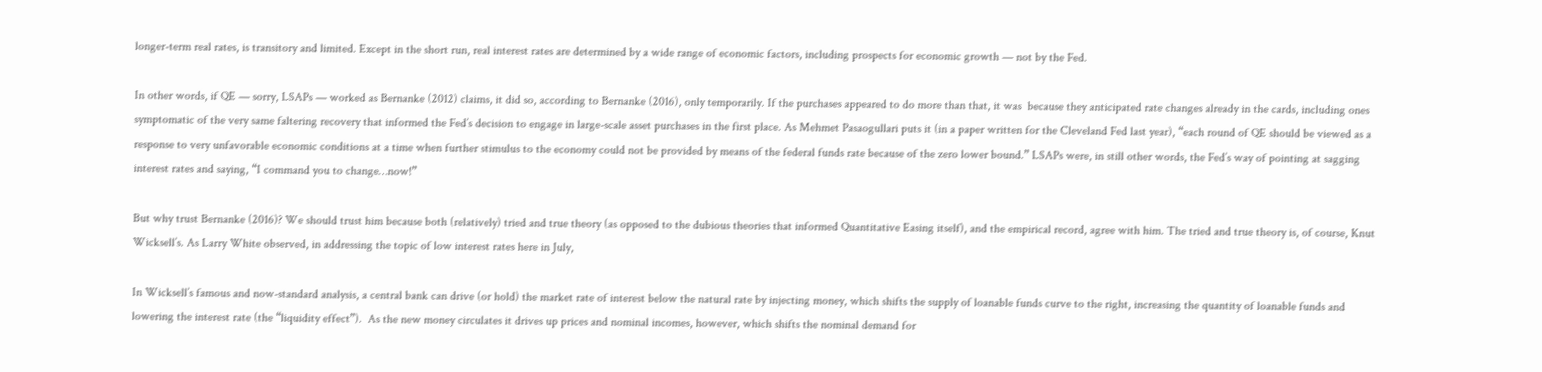longer-term real rates, is transitory and limited. Except in the short run, real interest rates are determined by a wide range of economic factors, including prospects for economic growth — not by the Fed.

In other words, if QE — sorry, LSAPs — worked as Bernanke (2012) claims, it did so, according to Bernanke (2016), only temporarily. If the purchases appeared to do more than that, it was  because they anticipated rate changes already in the cards, including ones symptomatic of the very same faltering recovery that informed the Fed’s decision to engage in large-scale asset purchases in the first place. As Mehmet Pasaogullari puts it (in a paper written for the Cleveland Fed last year), “each round of QE should be viewed as a response to very unfavorable economic conditions at a time when further stimulus to the economy could not be provided by means of the federal funds rate because of the zero lower bound.” LSAPs were, in still other words, the Fed’s way of pointing at sagging interest rates and saying, “I command you to change…now!”

But why trust Bernanke (2016)? We should trust him because both (relatively) tried and true theory (as opposed to the dubious theories that informed Quantitative Easing itself), and the empirical record, agree with him. The tried and true theory is, of course, Knut Wicksell’s. As Larry White observed, in addressing the topic of low interest rates here in July,

In Wicksell’s famous and now-standard analysis, a central bank can drive (or hold) the market rate of interest below the natural rate by injecting money, which shifts the supply of loanable funds curve to the right, increasing the quantity of loanable funds and lowering the interest rate (the “liquidity effect”).  As the new money circulates it drives up prices and nominal incomes, however, which shifts the nominal demand for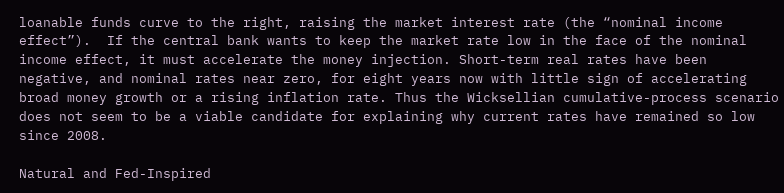loanable funds curve to the right, raising the market interest rate (the “nominal income effect”).  If the central bank wants to keep the market rate low in the face of the nominal income effect, it must accelerate the money injection. Short-term real rates have been negative, and nominal rates near zero, for eight years now with little sign of accelerating broad money growth or a rising inflation rate. Thus the Wicksellian cumulative-process scenario does not seem to be a viable candidate for explaining why current rates have remained so low since 2008.

Natural and Fed-Inspired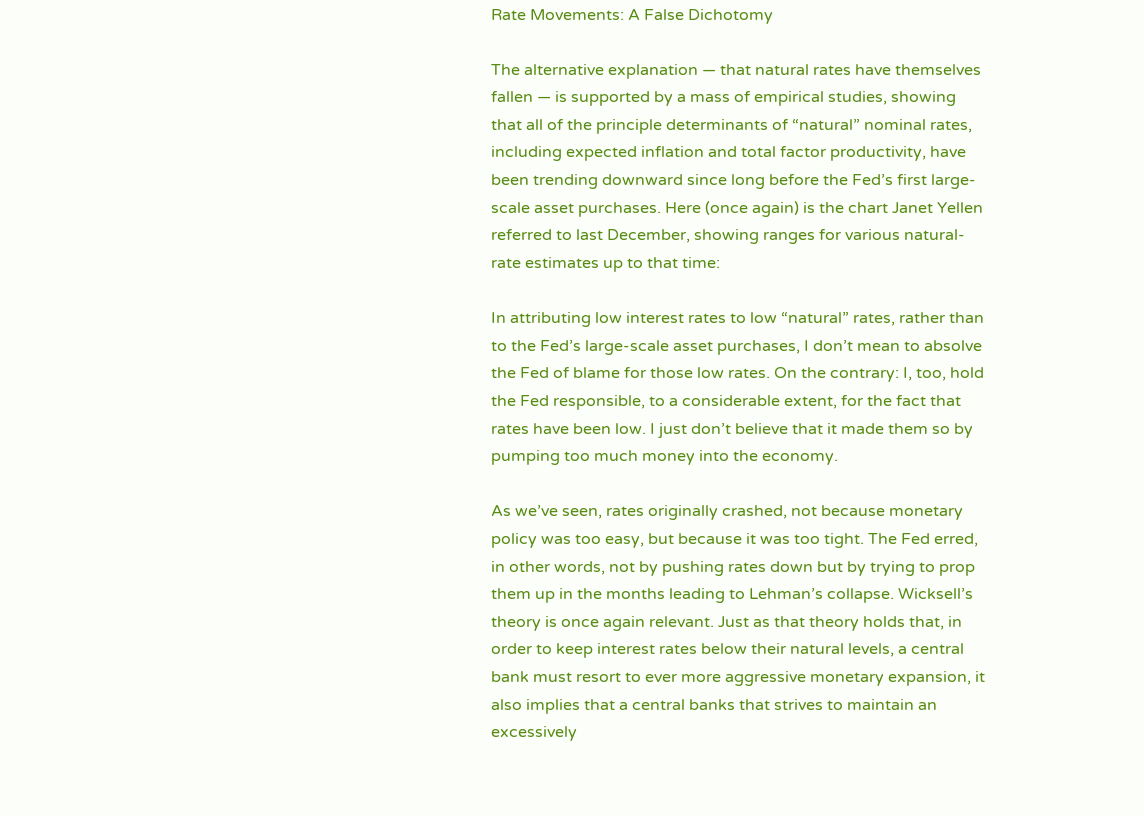Rate Movements: A False Dichotomy

The alternative explanation — that natural rates have themselves fallen — is supported by a mass of empirical studies, showing that all of the principle determinants of “natural” nominal rates, including expected inflation and total factor productivity, have been trending downward since long before the Fed’s first large-scale asset purchases. Here (once again) is the chart Janet Yellen referred to last December, showing ranges for various natural-rate estimates up to that time:

In attributing low interest rates to low “natural” rates, rather than to the Fed’s large-scale asset purchases, I don’t mean to absolve the Fed of blame for those low rates. On the contrary: I, too, hold the Fed responsible, to a considerable extent, for the fact that rates have been low. I just don’t believe that it made them so by pumping too much money into the economy.

As we’ve seen, rates originally crashed, not because monetary policy was too easy, but because it was too tight. The Fed erred, in other words, not by pushing rates down but by trying to prop them up in the months leading to Lehman’s collapse. Wicksell’s theory is once again relevant. Just as that theory holds that, in order to keep interest rates below their natural levels, a central bank must resort to ever more aggressive monetary expansion, it also implies that a central banks that strives to maintain an excessively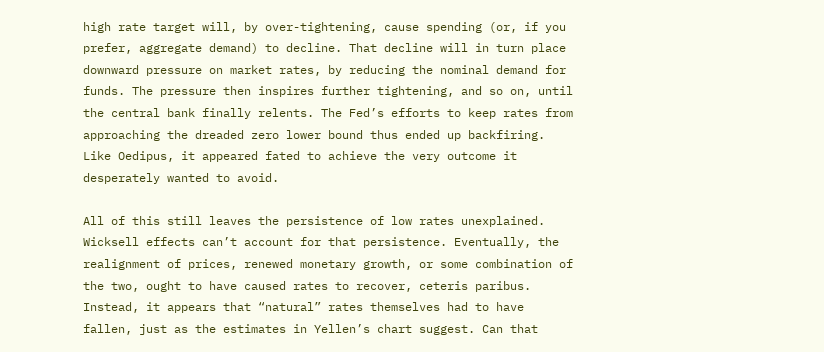high rate target will, by over-tightening, cause spending (or, if you prefer, aggregate demand) to decline. That decline will in turn place downward pressure on market rates, by reducing the nominal demand for funds. The pressure then inspires further tightening, and so on, until the central bank finally relents. The Fed’s efforts to keep rates from approaching the dreaded zero lower bound thus ended up backfiring. Like Oedipus, it appeared fated to achieve the very outcome it desperately wanted to avoid.

All of this still leaves the persistence of low rates unexplained. Wicksell effects can’t account for that persistence. Eventually, the realignment of prices, renewed monetary growth, or some combination of the two, ought to have caused rates to recover, ceteris paribus. Instead, it appears that “natural” rates themselves had to have fallen, just as the estimates in Yellen’s chart suggest. Can that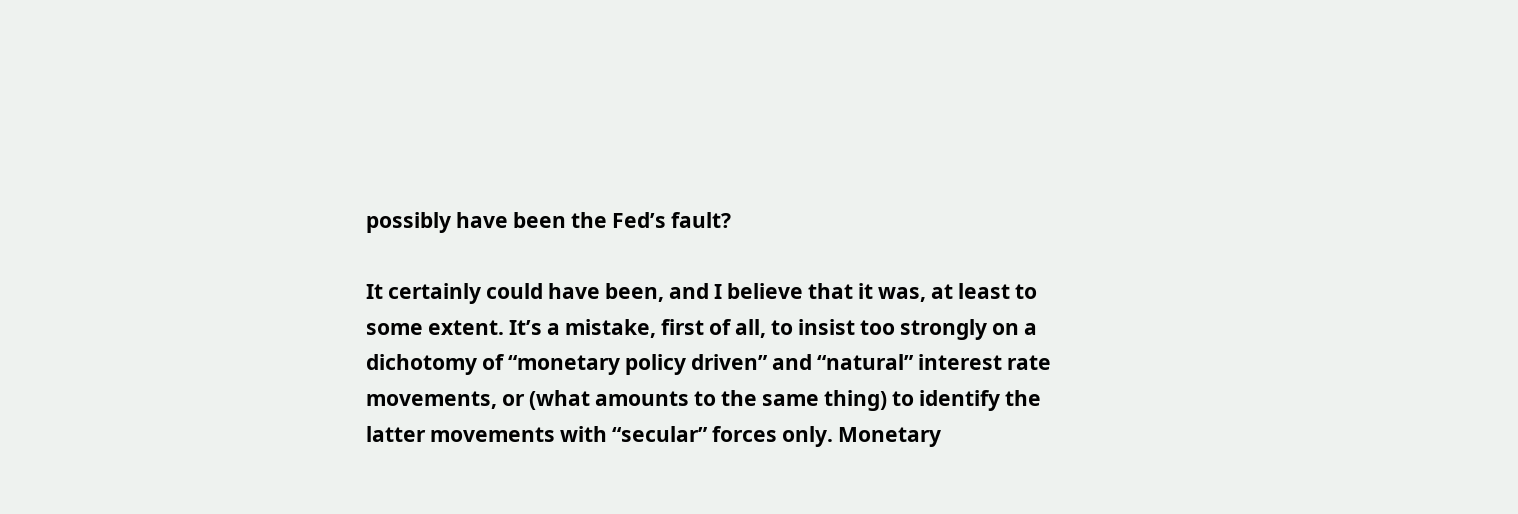possibly have been the Fed’s fault?

It certainly could have been, and I believe that it was, at least to some extent. It’s a mistake, first of all, to insist too strongly on a dichotomy of “monetary policy driven” and “natural” interest rate movements, or (what amounts to the same thing) to identify the latter movements with “secular” forces only. Monetary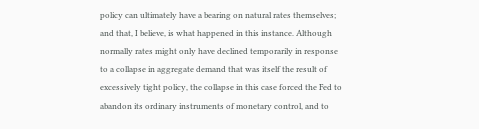policy can ultimately have a bearing on natural rates themselves; and that, I believe, is what happened in this instance. Although normally rates might only have declined temporarily in response to a collapse in aggregate demand that was itself the result of excessively tight policy, the collapse in this case forced the Fed to abandon its ordinary instruments of monetary control, and to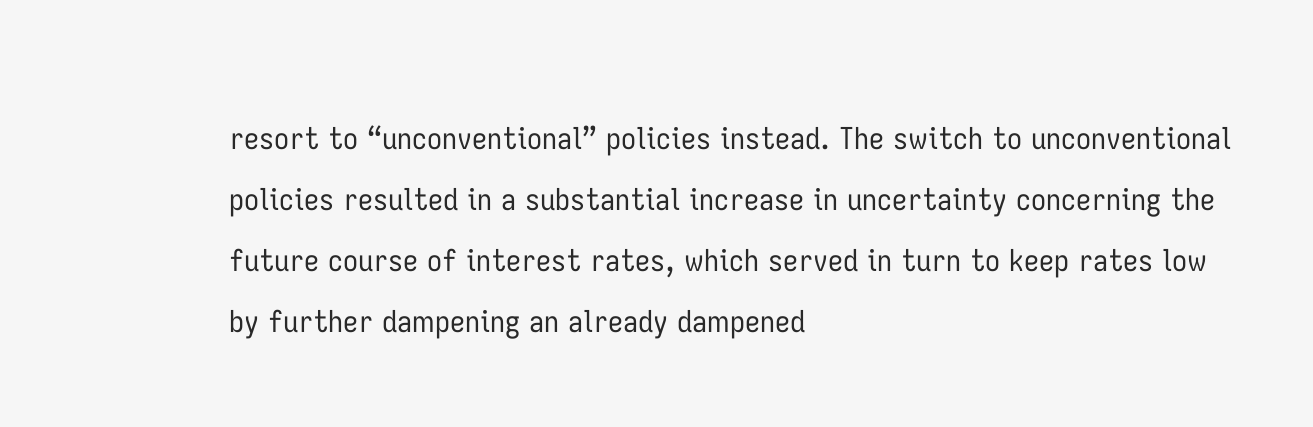resort to “unconventional” policies instead. The switch to unconventional policies resulted in a substantial increase in uncertainty concerning the future course of interest rates, which served in turn to keep rates low by further dampening an already dampened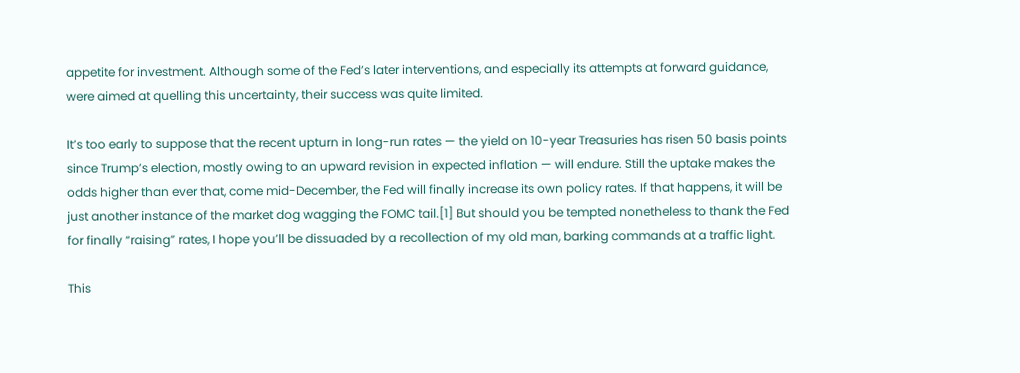appetite for investment. Although some of the Fed’s later interventions, and especially its attempts at forward guidance, were aimed at quelling this uncertainty, their success was quite limited.

It’s too early to suppose that the recent upturn in long-run rates — the yield on 10-year Treasuries has risen 50 basis points since Trump’s election, mostly owing to an upward revision in expected inflation — will endure. Still the uptake makes the odds higher than ever that, come mid-December, the Fed will finally increase its own policy rates. If that happens, it will be just another instance of the market dog wagging the FOMC tail.[1] But should you be tempted nonetheless to thank the Fed for finally “raising” rates, I hope you’ll be dissuaded by a recollection of my old man, barking commands at a traffic light.

This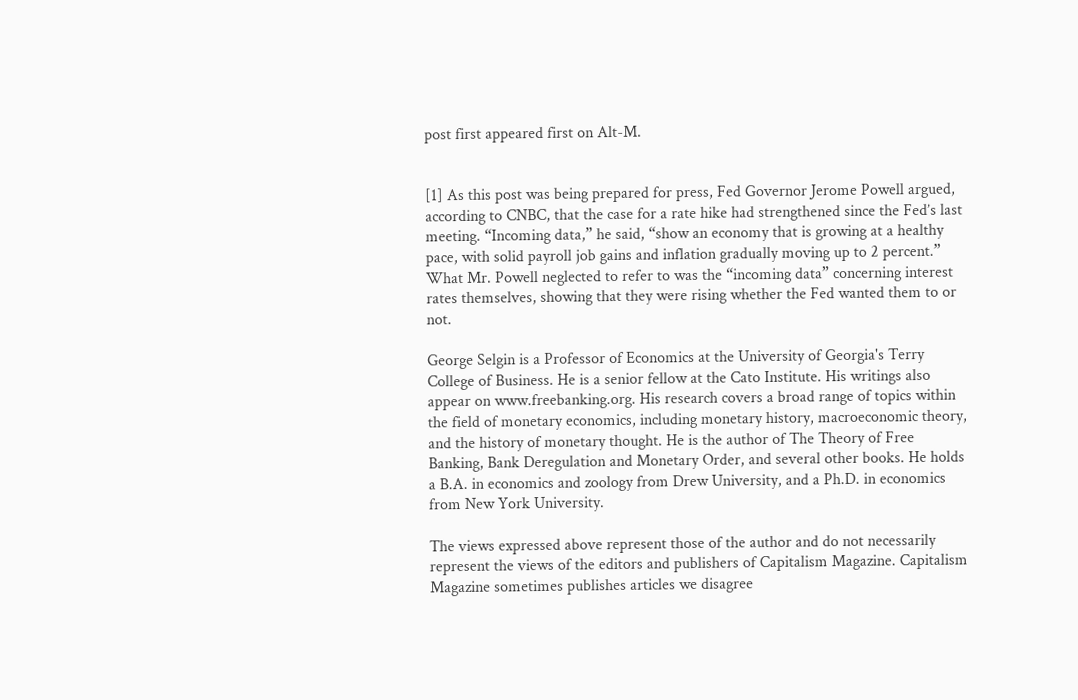post first appeared first on Alt-M.


[1] As this post was being prepared for press, Fed Governor Jerome Powell argued, according to CNBC, that the case for a rate hike had strengthened since the Fed’s last meeting. “Incoming data,” he said, “show an economy that is growing at a healthy pace, with solid payroll job gains and inflation gradually moving up to 2 percent.” What Mr. Powell neglected to refer to was the “incoming data” concerning interest rates themselves, showing that they were rising whether the Fed wanted them to or not.

George Selgin is a Professor of Economics at the University of Georgia's Terry College of Business. He is a senior fellow at the Cato Institute. His writings also appear on www.freebanking.org. His research covers a broad range of topics within the field of monetary economics, including monetary history, macroeconomic theory, and the history of monetary thought. He is the author of The Theory of Free Banking, Bank Deregulation and Monetary Order, and several other books. He holds a B.A. in economics and zoology from Drew University, and a Ph.D. in economics from New York University.

The views expressed above represent those of the author and do not necessarily represent the views of the editors and publishers of Capitalism Magazine. Capitalism Magazine sometimes publishes articles we disagree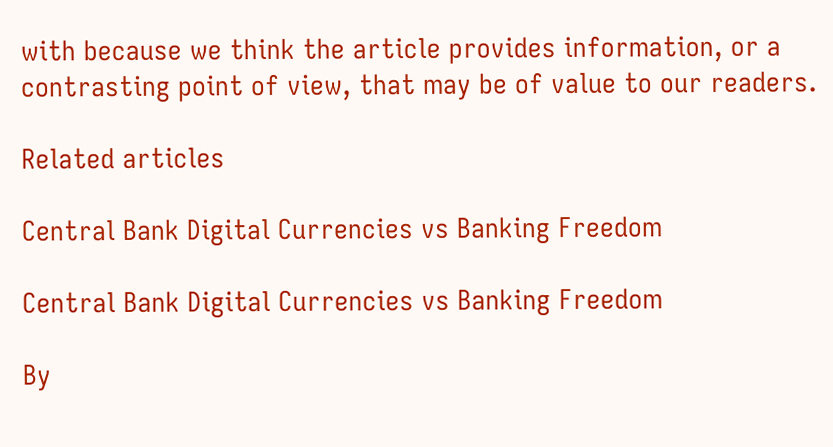with because we think the article provides information, or a contrasting point of view, that may be of value to our readers.

Related articles

Central Bank Digital Currencies vs Banking Freedom

Central Bank Digital Currencies vs Banking Freedom

By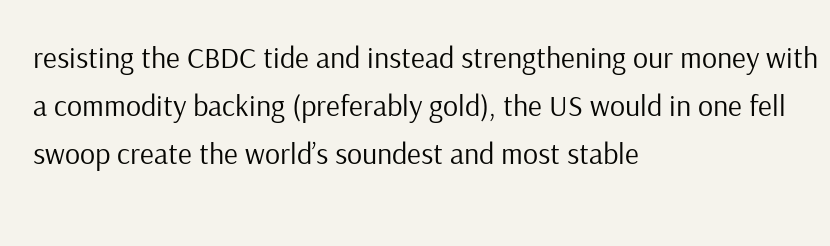resisting the CBDC tide and instead strengthening our money with a commodity backing (preferably gold), the US would in one fell swoop create the world’s soundest and most stable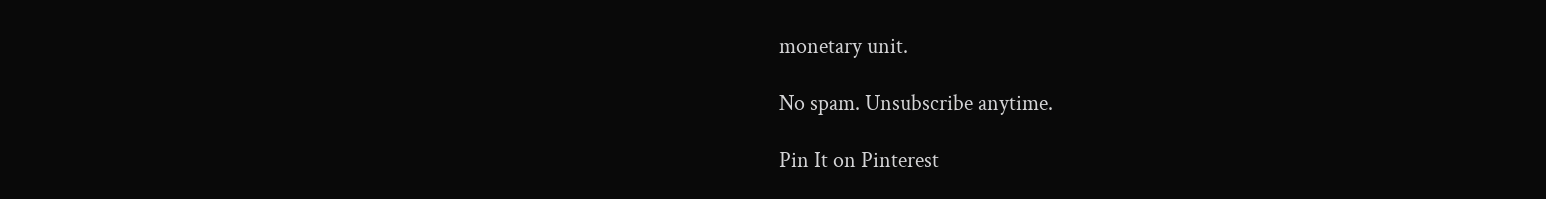monetary unit.

No spam. Unsubscribe anytime.

Pin It on Pinterest